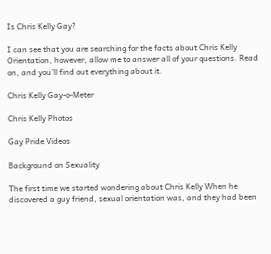Is Chris Kelly Gay?

I can see that you are searching for the facts about Chris Kelly Orientation, however, allow me to answer all of your questions. Read on, and you’ll find out everything about it.

Chris Kelly Gay-o-Meter

Chris Kelly Photos

Gay Pride Videos

Background on Sexuality

The first time we started wondering about Chris Kelly When he discovered a guy friend, sexual orientation was, and they had been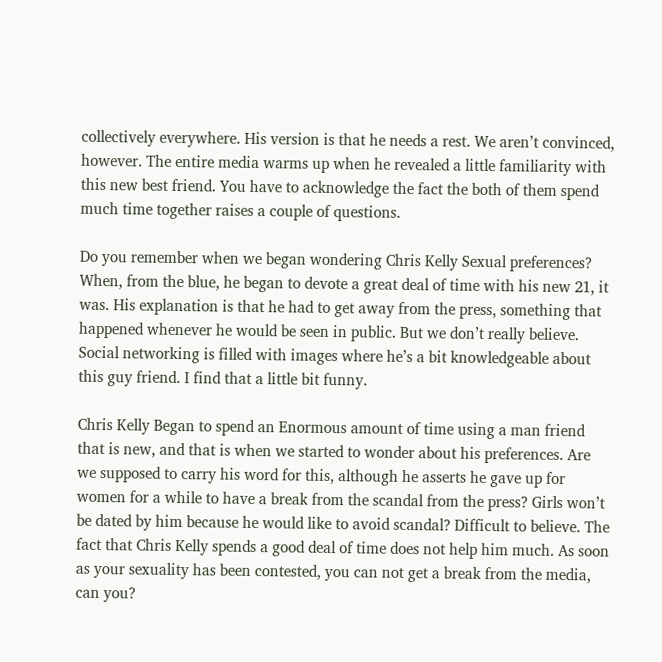collectively everywhere. His version is that he needs a rest. We aren’t convinced, however. The entire media warms up when he revealed a little familiarity with this new best friend. You have to acknowledge the fact the both of them spend much time together raises a couple of questions.

Do you remember when we began wondering Chris Kelly Sexual preferences? When, from the blue, he began to devote a great deal of time with his new 21, it was. His explanation is that he had to get away from the press, something that happened whenever he would be seen in public. But we don’t really believe. Social networking is filled with images where he’s a bit knowledgeable about this guy friend. I find that a little bit funny.

Chris Kelly Began to spend an Enormous amount of time using a man friend that is new, and that is when we started to wonder about his preferences. Are we supposed to carry his word for this, although he asserts he gave up for women for a while to have a break from the scandal from the press? Girls won’t be dated by him because he would like to avoid scandal? Difficult to believe. The fact that Chris Kelly spends a good deal of time does not help him much. As soon as your sexuality has been contested, you can not get a break from the media, can you?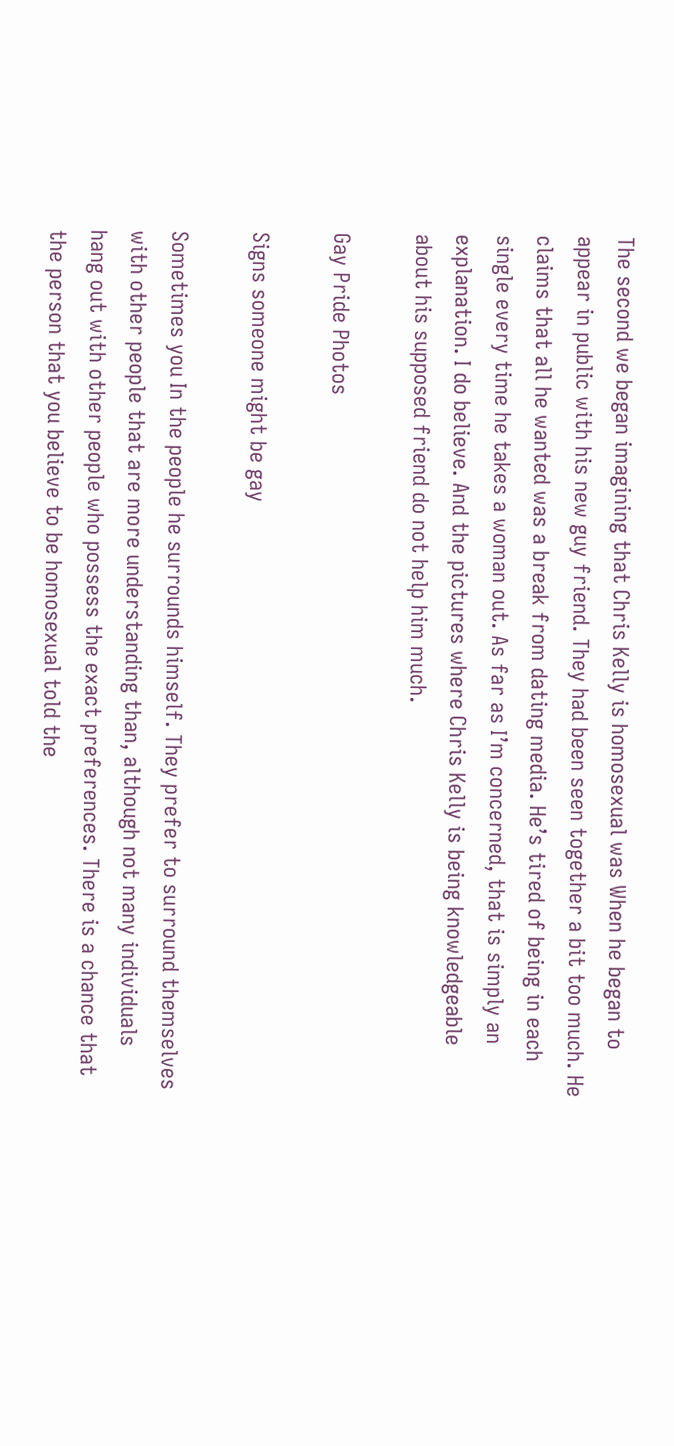The second we began imagining that Chris Kelly is homosexual was When he began to appear in public with his new guy friend. They had been seen together a bit too much. He claims that all he wanted was a break from dating media. He’s tired of being in each single every time he takes a woman out. As far as I’m concerned, that is simply an explanation. I do believe. And the pictures where Chris Kelly is being knowledgeable about his supposed friend do not help him much.

Gay Pride Photos

Signs someone might be gay

Sometimes you In the people he surrounds himself. They prefer to surround themselves with other people that are more understanding than, although not many individuals hang out with other people who possess the exact preferences. There is a chance that the person that you believe to be homosexual told the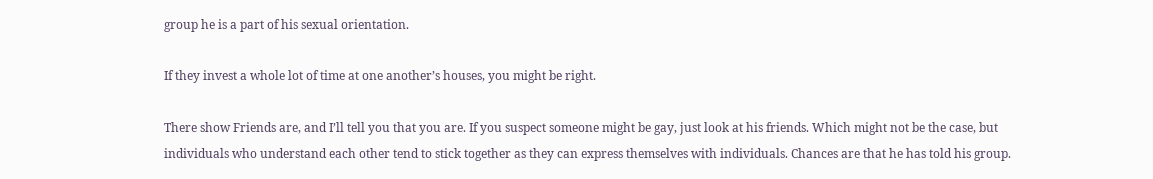group he is a part of his sexual orientation.

If they invest a whole lot of time at one another’s houses, you might be right.

There show Friends are, and I’ll tell you that you are. If you suspect someone might be gay, just look at his friends. Which might not be the case, but individuals who understand each other tend to stick together as they can express themselves with individuals. Chances are that he has told his group.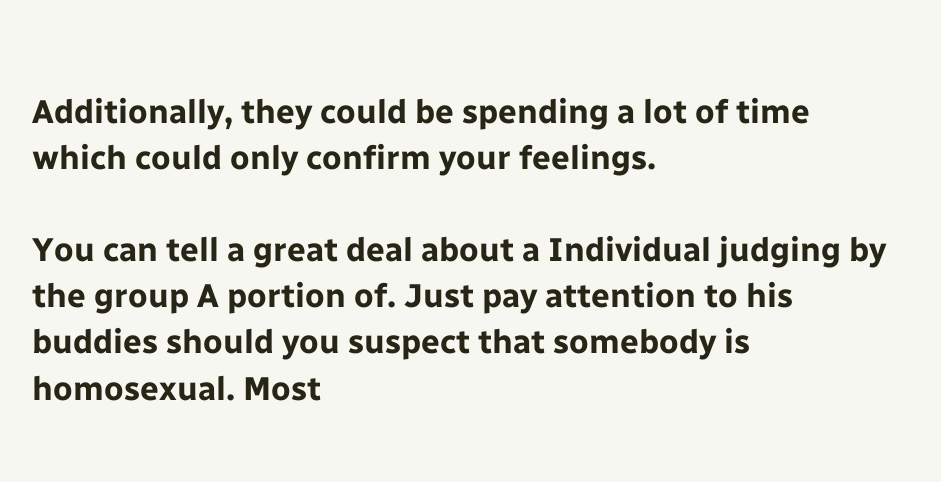Additionally, they could be spending a lot of time which could only confirm your feelings.

You can tell a great deal about a Individual judging by the group A portion of. Just pay attention to his buddies should you suspect that somebody is homosexual. Most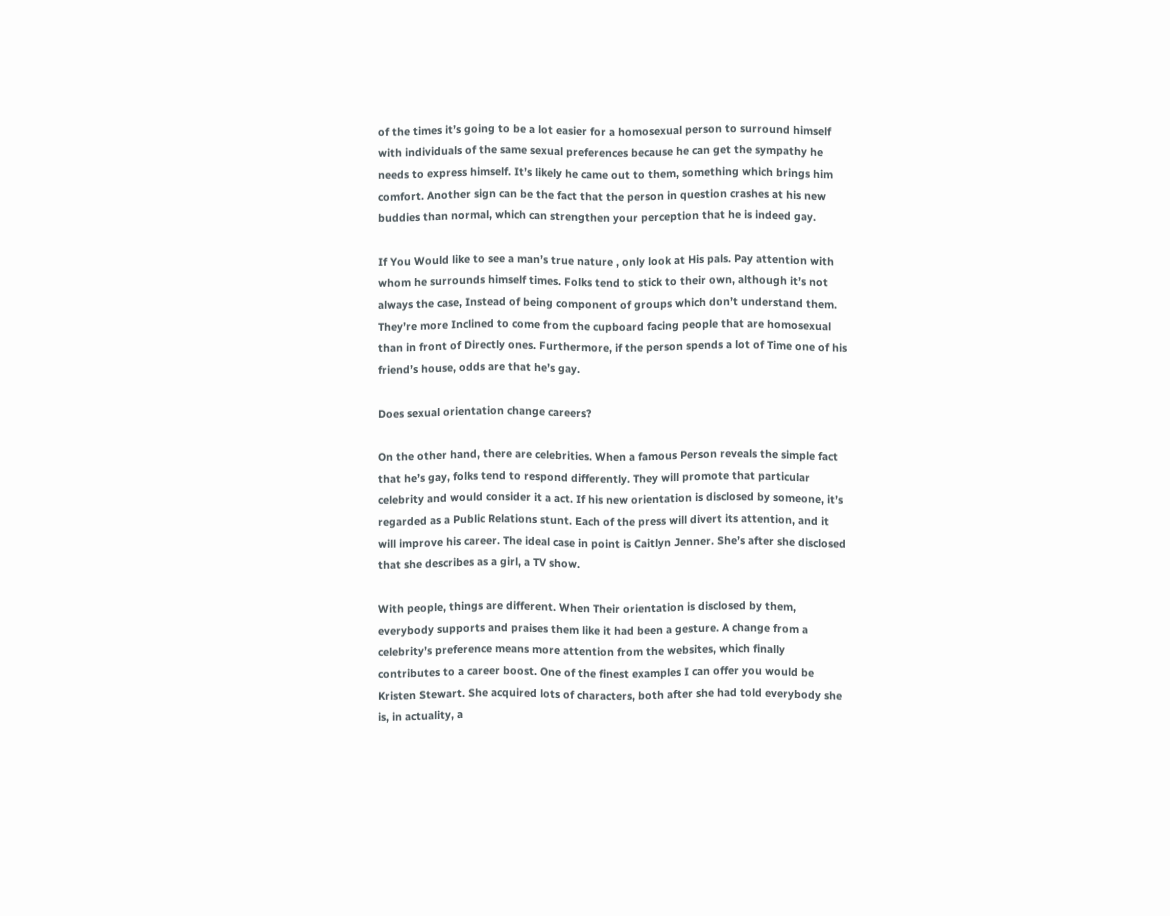of the times it’s going to be a lot easier for a homosexual person to surround himself with individuals of the same sexual preferences because he can get the sympathy he needs to express himself. It’s likely he came out to them, something which brings him comfort. Another sign can be the fact that the person in question crashes at his new buddies than normal, which can strengthen your perception that he is indeed gay.

If You Would like to see a man’s true nature , only look at His pals. Pay attention with whom he surrounds himself times. Folks tend to stick to their own, although it’s not always the case, Instead of being component of groups which don’t understand them. They’re more Inclined to come from the cupboard facing people that are homosexual than in front of Directly ones. Furthermore, if the person spends a lot of Time one of his friend’s house, odds are that he’s gay.

Does sexual orientation change careers?

On the other hand, there are celebrities. When a famous Person reveals the simple fact that he’s gay, folks tend to respond differently. They will promote that particular celebrity and would consider it a act. If his new orientation is disclosed by someone, it’s regarded as a Public Relations stunt. Each of the press will divert its attention, and it will improve his career. The ideal case in point is Caitlyn Jenner. She’s after she disclosed that she describes as a girl, a TV show.

With people, things are different. When Their orientation is disclosed by them, everybody supports and praises them like it had been a gesture. A change from a celebrity’s preference means more attention from the websites, which finally contributes to a career boost. One of the finest examples I can offer you would be Kristen Stewart. She acquired lots of characters, both after she had told everybody she is, in actuality, a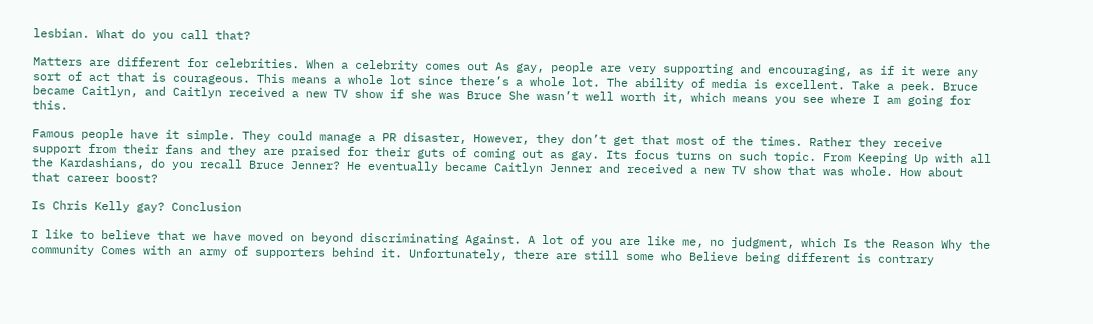lesbian. What do you call that?

Matters are different for celebrities. When a celebrity comes out As gay, people are very supporting and encouraging, as if it were any sort of act that is courageous. This means a whole lot since there’s a whole lot. The ability of media is excellent. Take a peek. Bruce became Caitlyn, and Caitlyn received a new TV show if she was Bruce She wasn’t well worth it, which means you see where I am going for this.

Famous people have it simple. They could manage a PR disaster, However, they don’t get that most of the times. Rather they receive support from their fans and they are praised for their guts of coming out as gay. Its focus turns on such topic. From Keeping Up with all the Kardashians, do you recall Bruce Jenner? He eventually became Caitlyn Jenner and received a new TV show that was whole. How about that career boost?

Is Chris Kelly gay? Conclusion

I like to believe that we have moved on beyond discriminating Against. A lot of you are like me, no judgment, which Is the Reason Why the community Comes with an army of supporters behind it. Unfortunately, there are still some who Believe being different is contrary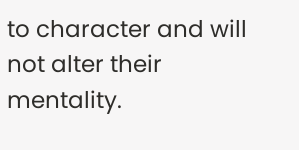to character and will not alter their mentality.